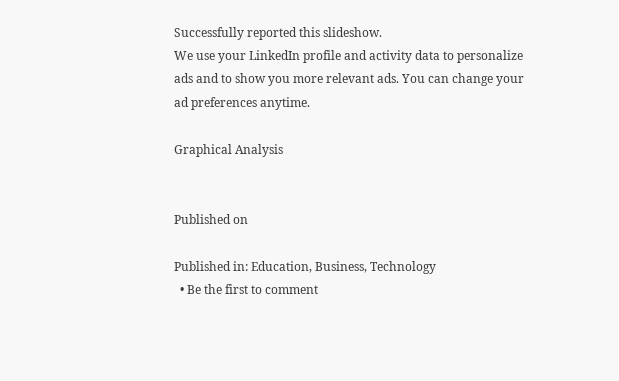Successfully reported this slideshow.
We use your LinkedIn profile and activity data to personalize ads and to show you more relevant ads. You can change your ad preferences anytime.

Graphical Analysis


Published on

Published in: Education, Business, Technology
  • Be the first to comment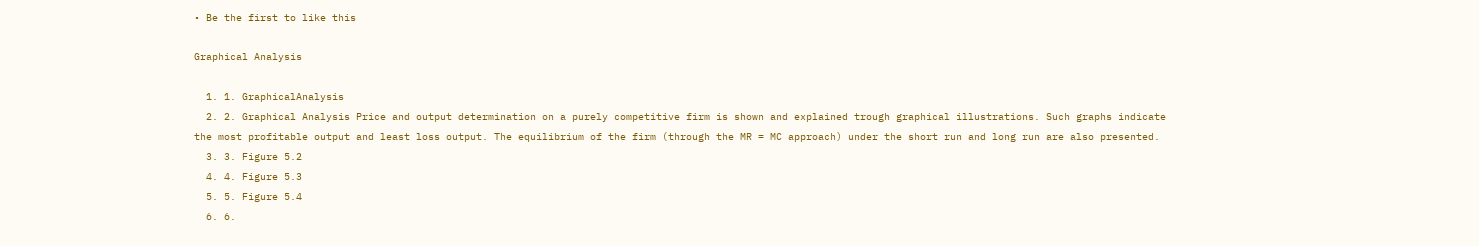• Be the first to like this

Graphical Analysis

  1. 1. GraphicalAnalysis
  2. 2. Graphical Analysis Price and output determination on a purely competitive firm is shown and explained trough graphical illustrations. Such graphs indicate the most profitable output and least loss output. The equilibrium of the firm (through the MR = MC approach) under the short run and long run are also presented.
  3. 3. Figure 5.2
  4. 4. Figure 5.3
  5. 5. Figure 5.4
  6. 6.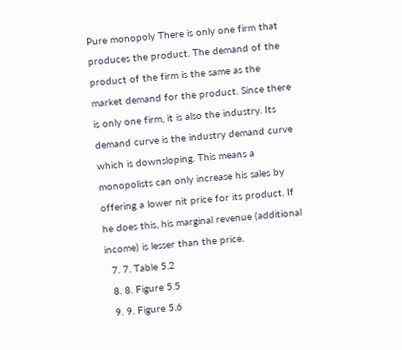Pure monopoly There is only one firm that produces the product. The demand of the product of the firm is the same as the market demand for the product. Since there is only one firm, it is also the industry. Its demand curve is the industry demand curve which is downsloping. This means a monopolists can only increase his sales by offering a lower nit price for its product. If he does this, his marginal revenue (additional income) is lesser than the price.
  7. 7. Table 5.2
  8. 8. Figure 5.5
  9. 9. Figure 5.6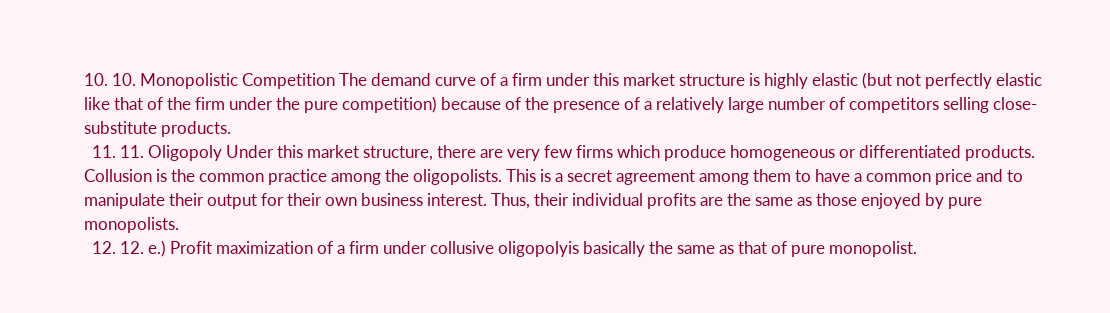10. 10. Monopolistic Competition The demand curve of a firm under this market structure is highly elastic (but not perfectly elastic like that of the firm under the pure competition) because of the presence of a relatively large number of competitors selling close-substitute products.
  11. 11. Oligopoly Under this market structure, there are very few firms which produce homogeneous or differentiated products. Collusion is the common practice among the oligopolists. This is a secret agreement among them to have a common price and to manipulate their output for their own business interest. Thus, their individual profits are the same as those enjoyed by pure monopolists.
  12. 12. e.) Profit maximization of a firm under collusive oligopolyis basically the same as that of pure monopolist.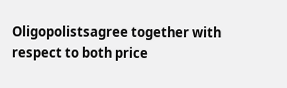Oligopolistsagree together with respect to both price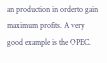an production in orderto gain maximum profits. A very good example is the OPEC.